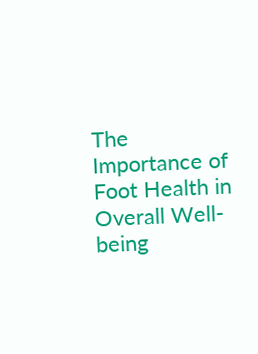The Importance of Foot Health in Overall Well-being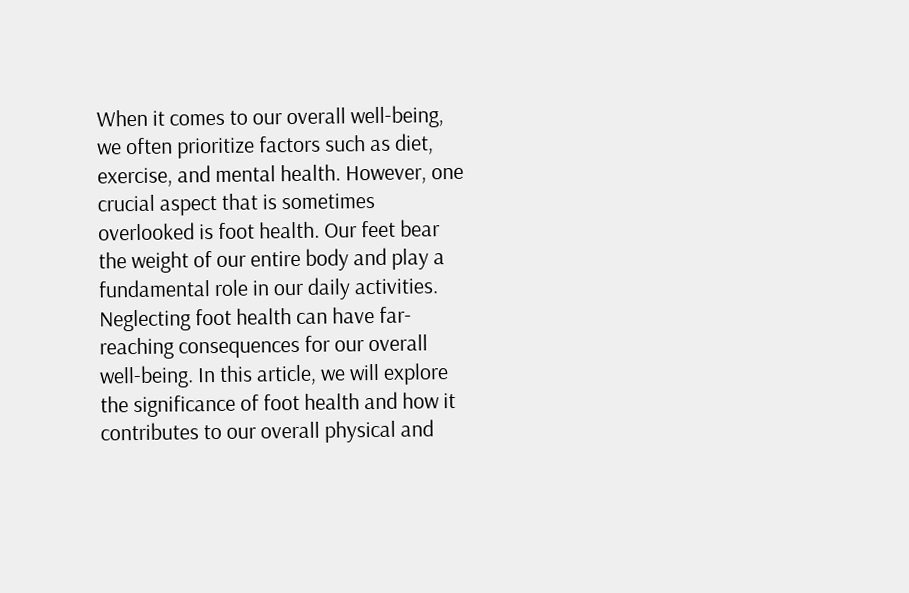When it comes to our overall well-being, we often prioritize factors such as diet, exercise, and mental health. However, one crucial aspect that is sometimes overlooked is foot health. Our feet bear the weight of our entire body and play a fundamental role in our daily activities. Neglecting foot health can have far-reaching consequences for our overall well-being. In this article, we will explore the significance of foot health and how it contributes to our overall physical and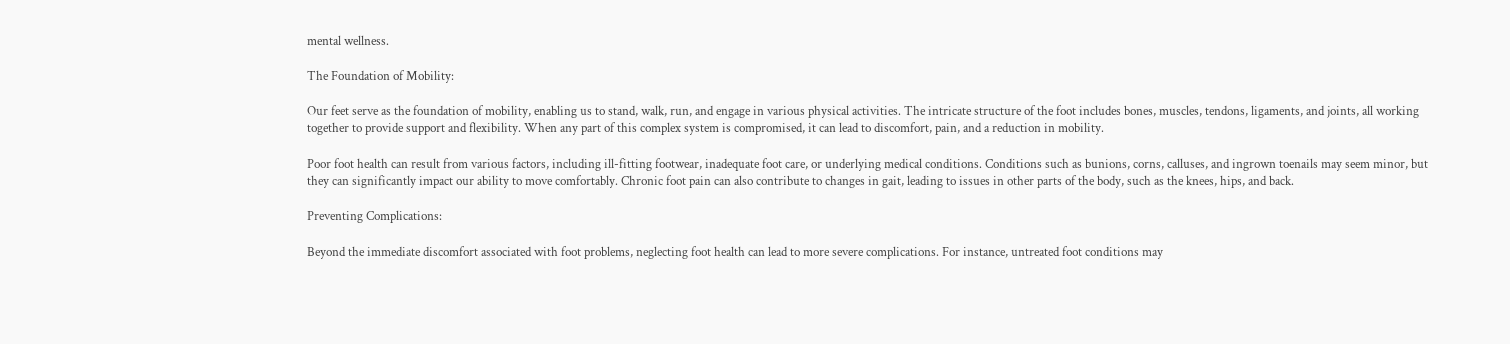mental wellness.

The Foundation of Mobility:

Our feet serve as the foundation of mobility, enabling us to stand, walk, run, and engage in various physical activities. The intricate structure of the foot includes bones, muscles, tendons, ligaments, and joints, all working together to provide support and flexibility. When any part of this complex system is compromised, it can lead to discomfort, pain, and a reduction in mobility.

Poor foot health can result from various factors, including ill-fitting footwear, inadequate foot care, or underlying medical conditions. Conditions such as bunions, corns, calluses, and ingrown toenails may seem minor, but they can significantly impact our ability to move comfortably. Chronic foot pain can also contribute to changes in gait, leading to issues in other parts of the body, such as the knees, hips, and back.

Preventing Complications:

Beyond the immediate discomfort associated with foot problems, neglecting foot health can lead to more severe complications. For instance, untreated foot conditions may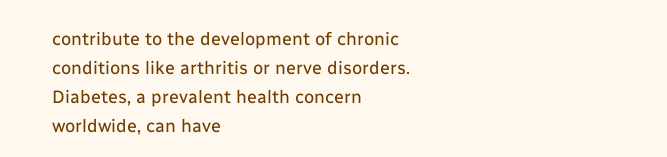contribute to the development of chronic conditions like arthritis or nerve disorders. Diabetes, a prevalent health concern worldwide, can have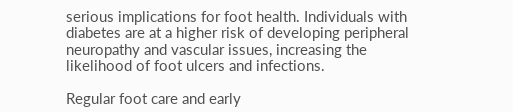serious implications for foot health. Individuals with diabetes are at a higher risk of developing peripheral neuropathy and vascular issues, increasing the likelihood of foot ulcers and infections.

Regular foot care and early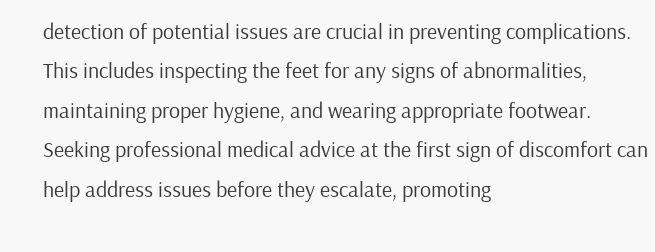detection of potential issues are crucial in preventing complications. This includes inspecting the feet for any signs of abnormalities, maintaining proper hygiene, and wearing appropriate footwear. Seeking professional medical advice at the first sign of discomfort can help address issues before they escalate, promoting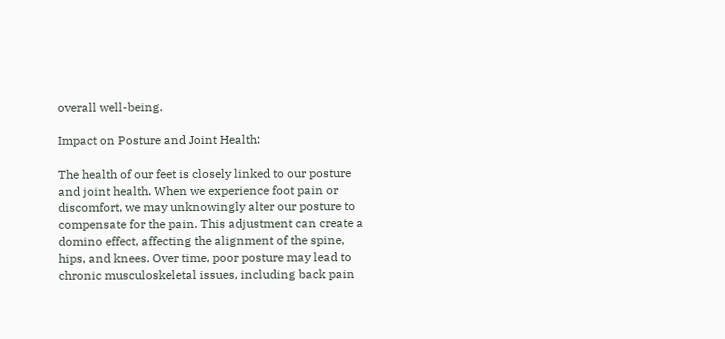overall well-being.

Impact on Posture and Joint Health:

The health of our feet is closely linked to our posture and joint health. When we experience foot pain or discomfort, we may unknowingly alter our posture to compensate for the pain. This adjustment can create a domino effect, affecting the alignment of the spine, hips, and knees. Over time, poor posture may lead to chronic musculoskeletal issues, including back pain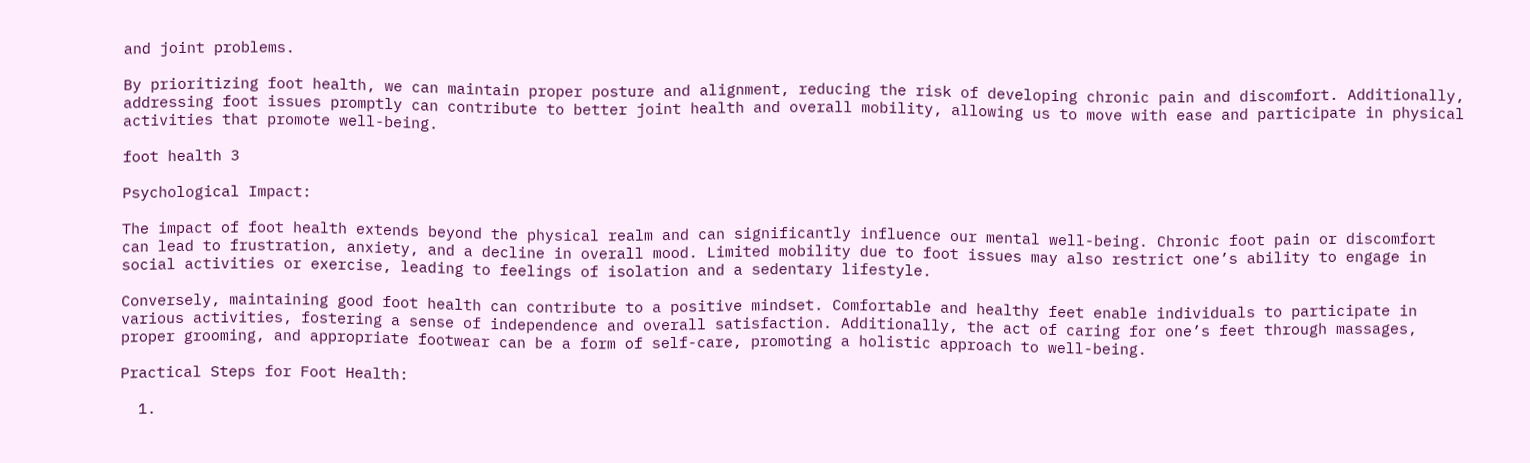and joint problems.

By prioritizing foot health, we can maintain proper posture and alignment, reducing the risk of developing chronic pain and discomfort. Additionally, addressing foot issues promptly can contribute to better joint health and overall mobility, allowing us to move with ease and participate in physical activities that promote well-being.

foot health 3

Psychological Impact:

The impact of foot health extends beyond the physical realm and can significantly influence our mental well-being. Chronic foot pain or discomfort can lead to frustration, anxiety, and a decline in overall mood. Limited mobility due to foot issues may also restrict one’s ability to engage in social activities or exercise, leading to feelings of isolation and a sedentary lifestyle.

Conversely, maintaining good foot health can contribute to a positive mindset. Comfortable and healthy feet enable individuals to participate in various activities, fostering a sense of independence and overall satisfaction. Additionally, the act of caring for one’s feet through massages, proper grooming, and appropriate footwear can be a form of self-care, promoting a holistic approach to well-being.

Practical Steps for Foot Health:

  1.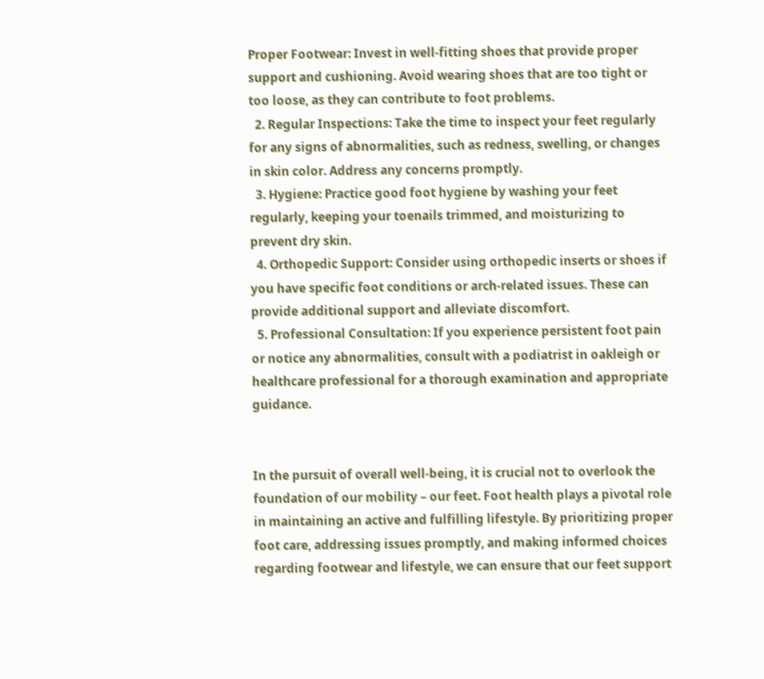Proper Footwear: Invest in well-fitting shoes that provide proper support and cushioning. Avoid wearing shoes that are too tight or too loose, as they can contribute to foot problems.
  2. Regular Inspections: Take the time to inspect your feet regularly for any signs of abnormalities, such as redness, swelling, or changes in skin color. Address any concerns promptly.
  3. Hygiene: Practice good foot hygiene by washing your feet regularly, keeping your toenails trimmed, and moisturizing to prevent dry skin.
  4. Orthopedic Support: Consider using orthopedic inserts or shoes if you have specific foot conditions or arch-related issues. These can provide additional support and alleviate discomfort.
  5. Professional Consultation: If you experience persistent foot pain or notice any abnormalities, consult with a podiatrist in oakleigh or healthcare professional for a thorough examination and appropriate guidance.


In the pursuit of overall well-being, it is crucial not to overlook the foundation of our mobility – our feet. Foot health plays a pivotal role in maintaining an active and fulfilling lifestyle. By prioritizing proper foot care, addressing issues promptly, and making informed choices regarding footwear and lifestyle, we can ensure that our feet support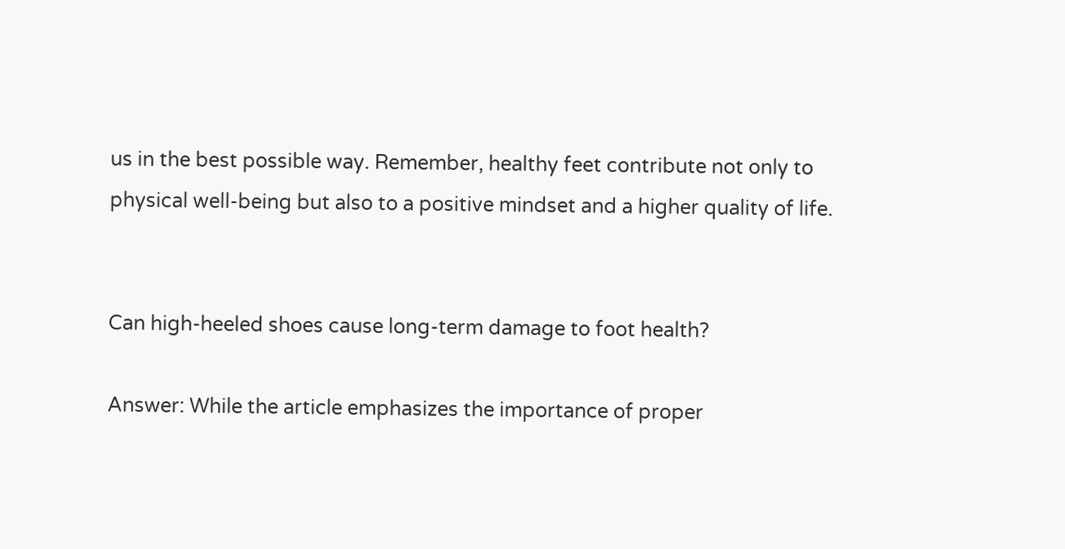us in the best possible way. Remember, healthy feet contribute not only to physical well-being but also to a positive mindset and a higher quality of life.


Can high-heeled shoes cause long-term damage to foot health?

Answer: While the article emphasizes the importance of proper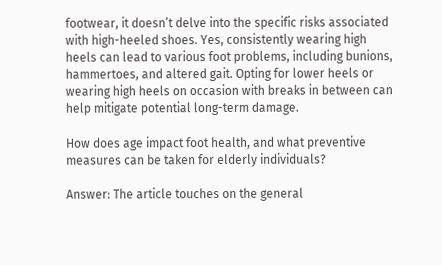footwear, it doesn’t delve into the specific risks associated with high-heeled shoes. Yes, consistently wearing high heels can lead to various foot problems, including bunions, hammertoes, and altered gait. Opting for lower heels or wearing high heels on occasion with breaks in between can help mitigate potential long-term damage.

How does age impact foot health, and what preventive measures can be taken for elderly individuals?

Answer: The article touches on the general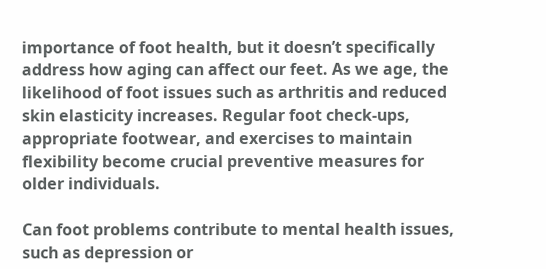importance of foot health, but it doesn’t specifically address how aging can affect our feet. As we age, the likelihood of foot issues such as arthritis and reduced skin elasticity increases. Regular foot check-ups, appropriate footwear, and exercises to maintain flexibility become crucial preventive measures for older individuals.

Can foot problems contribute to mental health issues, such as depression or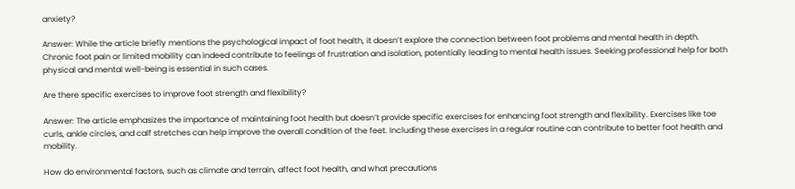anxiety?

Answer: While the article briefly mentions the psychological impact of foot health, it doesn’t explore the connection between foot problems and mental health in depth. Chronic foot pain or limited mobility can indeed contribute to feelings of frustration and isolation, potentially leading to mental health issues. Seeking professional help for both physical and mental well-being is essential in such cases.

Are there specific exercises to improve foot strength and flexibility?

Answer: The article emphasizes the importance of maintaining foot health but doesn’t provide specific exercises for enhancing foot strength and flexibility. Exercises like toe curls, ankle circles, and calf stretches can help improve the overall condition of the feet. Including these exercises in a regular routine can contribute to better foot health and mobility.

How do environmental factors, such as climate and terrain, affect foot health, and what precautions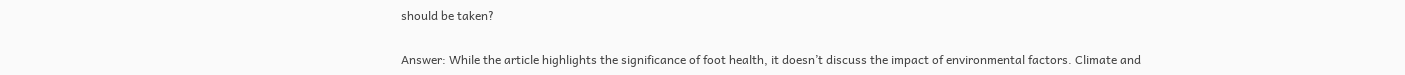should be taken?

Answer: While the article highlights the significance of foot health, it doesn’t discuss the impact of environmental factors. Climate and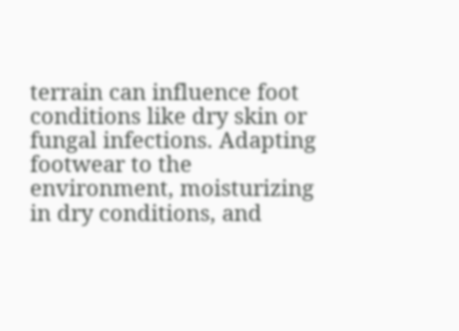terrain can influence foot conditions like dry skin or fungal infections. Adapting footwear to the environment, moisturizing in dry conditions, and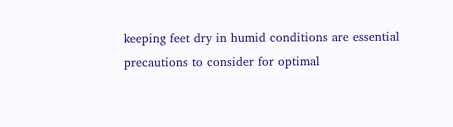keeping feet dry in humid conditions are essential precautions to consider for optimal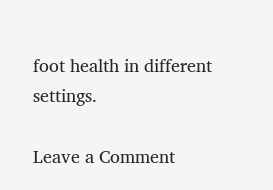foot health in different settings.

Leave a Comment